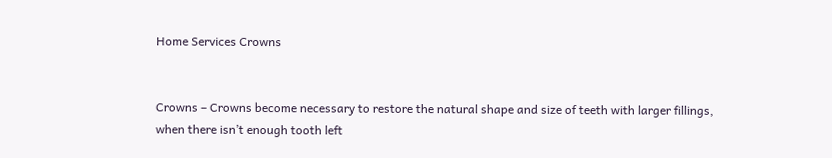Home Services Crowns


Crowns – Crowns become necessary to restore the natural shape and size of teeth with larger fillings, when there isn’t enough tooth left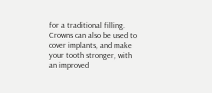for a traditional filling. Crowns can also be used to cover implants, and make your tooth stronger, with an improved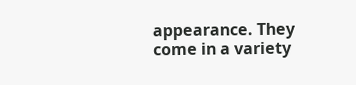appearance. They come in a variety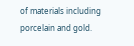of materials including porcelain and gold.